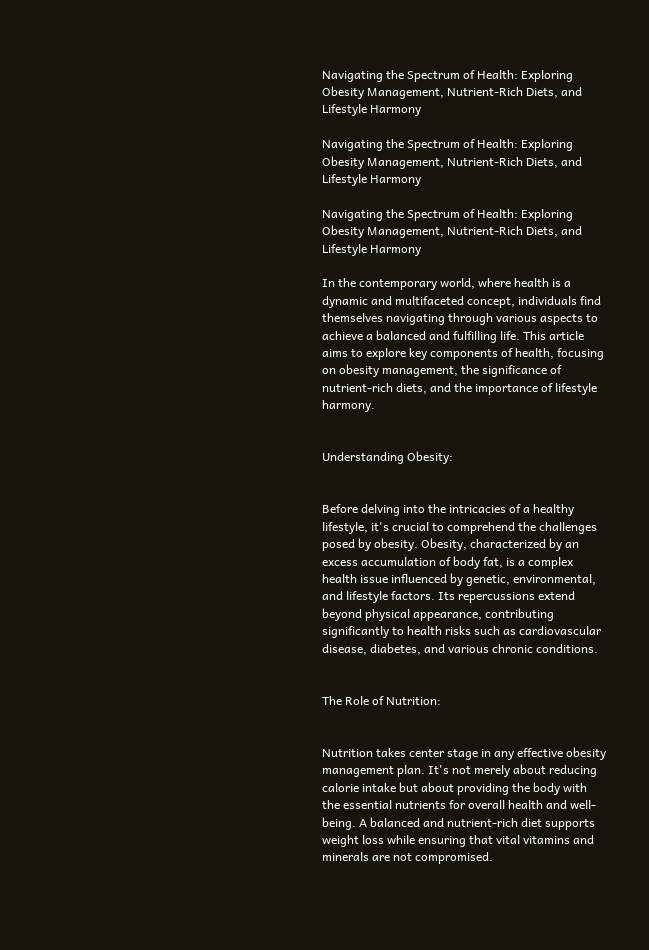Navigating the Spectrum of Health: Exploring Obesity Management, Nutrient-Rich Diets, and Lifestyle Harmony

Navigating the Spectrum of Health: Exploring Obesity Management, Nutrient-Rich Diets, and Lifestyle Harmony

Navigating the Spectrum of Health: Exploring Obesity Management, Nutrient-Rich Diets, and Lifestyle Harmony

In the contemporary world, where health is a dynamic and multifaceted concept, individuals find themselves navigating through various aspects to achieve a balanced and fulfilling life. This article aims to explore key components of health, focusing on obesity management, the significance of nutrient-rich diets, and the importance of lifestyle harmony.


Understanding Obesity:


Before delving into the intricacies of a healthy lifestyle, it's crucial to comprehend the challenges posed by obesity. Obesity, characterized by an excess accumulation of body fat, is a complex health issue influenced by genetic, environmental, and lifestyle factors. Its repercussions extend beyond physical appearance, contributing significantly to health risks such as cardiovascular disease, diabetes, and various chronic conditions.


The Role of Nutrition:


Nutrition takes center stage in any effective obesity management plan. It's not merely about reducing calorie intake but about providing the body with the essential nutrients for overall health and well-being. A balanced and nutrient-rich diet supports weight loss while ensuring that vital vitamins and minerals are not compromised.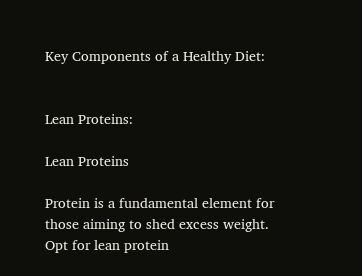Key Components of a Healthy Diet:


Lean Proteins:

Lean Proteins

Protein is a fundamental element for those aiming to shed excess weight. Opt for lean protein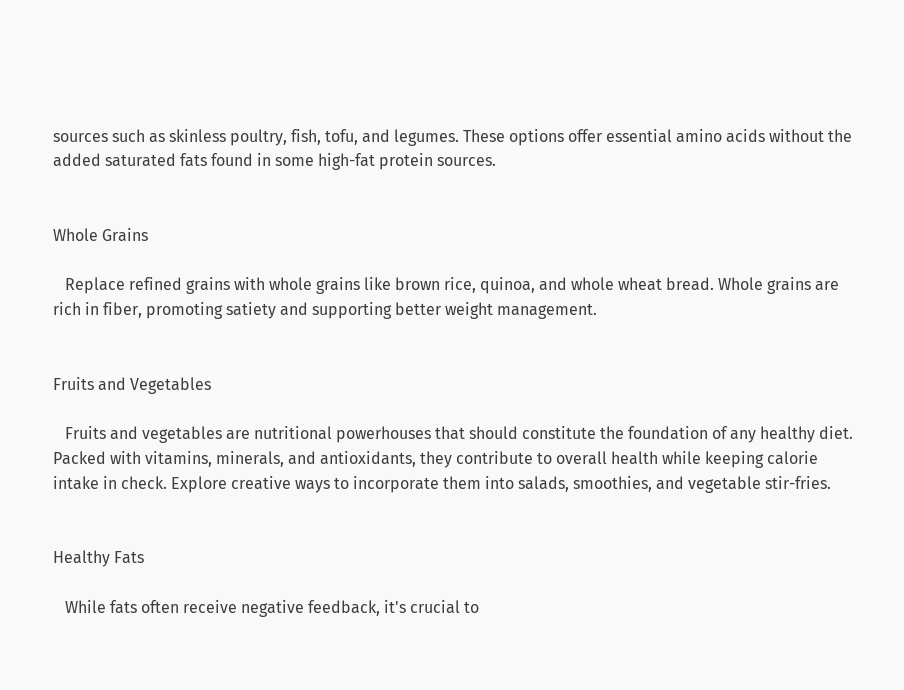sources such as skinless poultry, fish, tofu, and legumes. These options offer essential amino acids without the added saturated fats found in some high-fat protein sources.


Whole Grains

   Replace refined grains with whole grains like brown rice, quinoa, and whole wheat bread. Whole grains are rich in fiber, promoting satiety and supporting better weight management.


Fruits and Vegetables

   Fruits and vegetables are nutritional powerhouses that should constitute the foundation of any healthy diet. Packed with vitamins, minerals, and antioxidants, they contribute to overall health while keeping calorie intake in check. Explore creative ways to incorporate them into salads, smoothies, and vegetable stir-fries.


Healthy Fats

   While fats often receive negative feedback, it's crucial to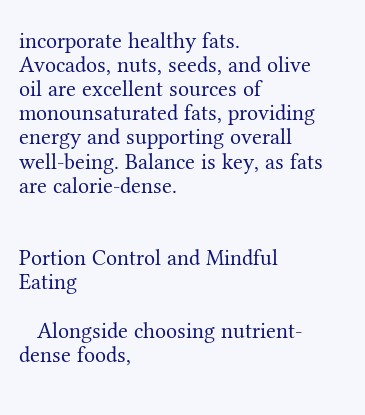incorporate healthy fats. Avocados, nuts, seeds, and olive oil are excellent sources of monounsaturated fats, providing energy and supporting overall well-being. Balance is key, as fats are calorie-dense.


Portion Control and Mindful Eating

   Alongside choosing nutrient-dense foods,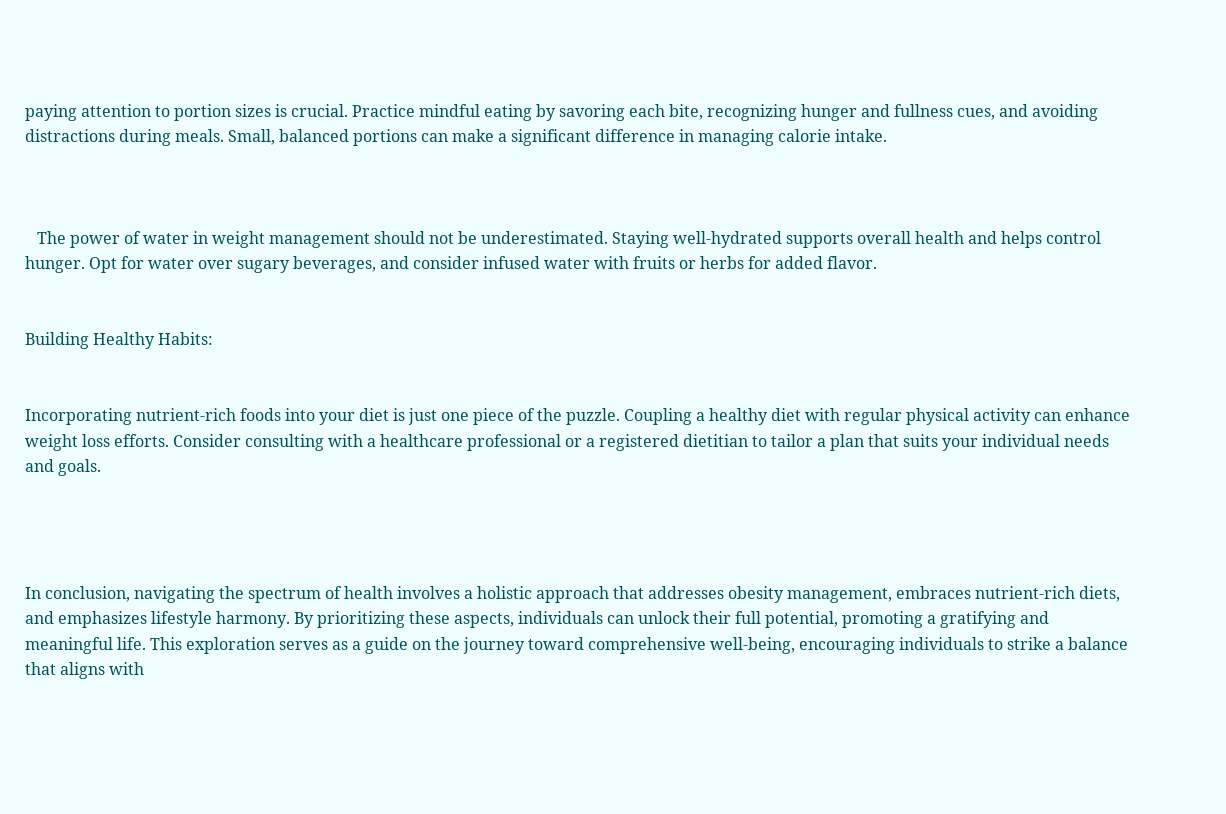paying attention to portion sizes is crucial. Practice mindful eating by savoring each bite, recognizing hunger and fullness cues, and avoiding distractions during meals. Small, balanced portions can make a significant difference in managing calorie intake.



   The power of water in weight management should not be underestimated. Staying well-hydrated supports overall health and helps control hunger. Opt for water over sugary beverages, and consider infused water with fruits or herbs for added flavor.


Building Healthy Habits:


Incorporating nutrient-rich foods into your diet is just one piece of the puzzle. Coupling a healthy diet with regular physical activity can enhance weight loss efforts. Consider consulting with a healthcare professional or a registered dietitian to tailor a plan that suits your individual needs and goals.




In conclusion, navigating the spectrum of health involves a holistic approach that addresses obesity management, embraces nutrient-rich diets, and emphasizes lifestyle harmony. By prioritizing these aspects, individuals can unlock their full potential, promoting a gratifying and meaningful life. This exploration serves as a guide on the journey toward comprehensive well-being, encouraging individuals to strike a balance that aligns with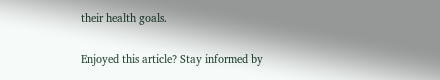their health goals.

Enjoyed this article? Stay informed by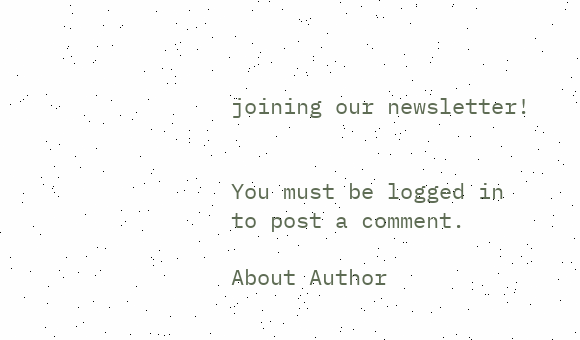joining our newsletter!


You must be logged in to post a comment.

About Author